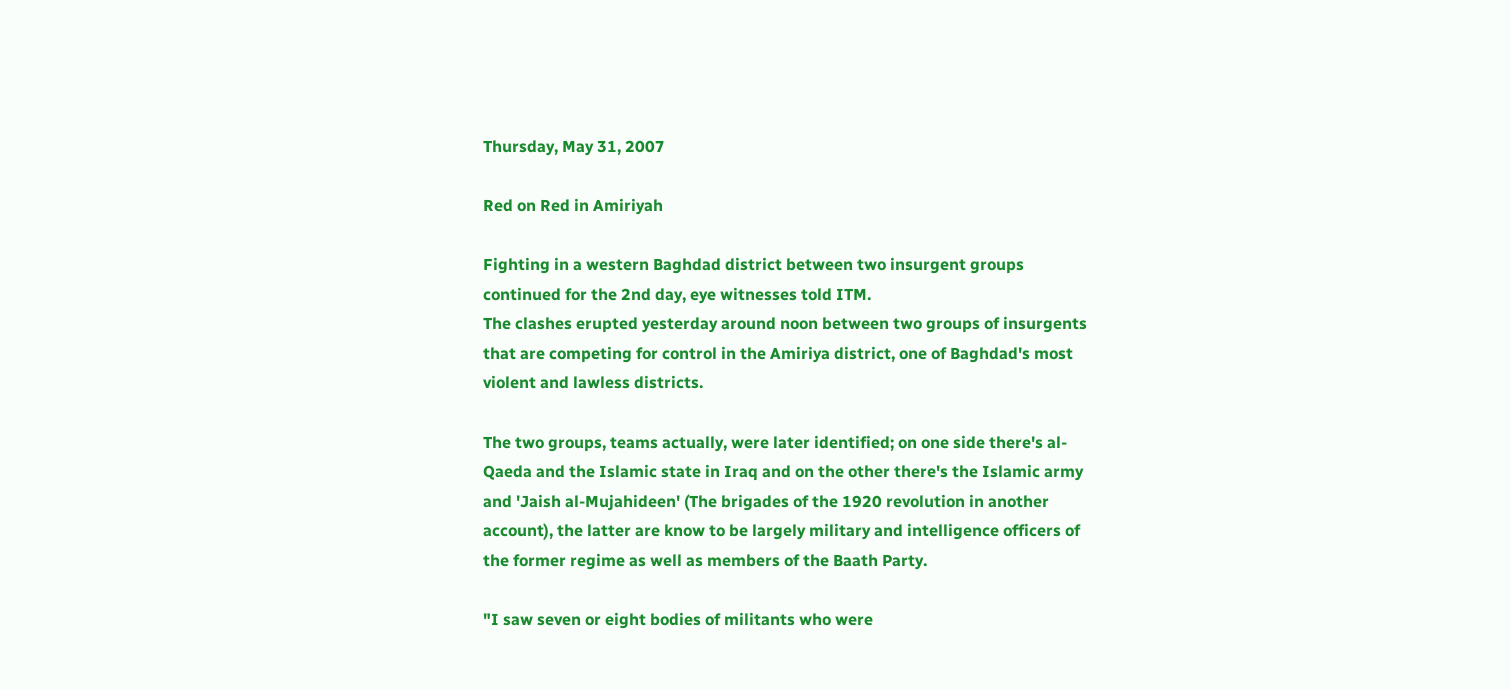Thursday, May 31, 2007

Red on Red in Amiriyah

Fighting in a western Baghdad district between two insurgent groups continued for the 2nd day, eye witnesses told ITM.
The clashes erupted yesterday around noon between two groups of insurgents that are competing for control in the Amiriya district, one of Baghdad's most violent and lawless districts.

The two groups, teams actually, were later identified; on one side there's al-Qaeda and the Islamic state in Iraq and on the other there's the Islamic army and 'Jaish al-Mujahideen' (The brigades of the 1920 revolution in another account), the latter are know to be largely military and intelligence officers of the former regime as well as members of the Baath Party.

"I saw seven or eight bodies of militants who were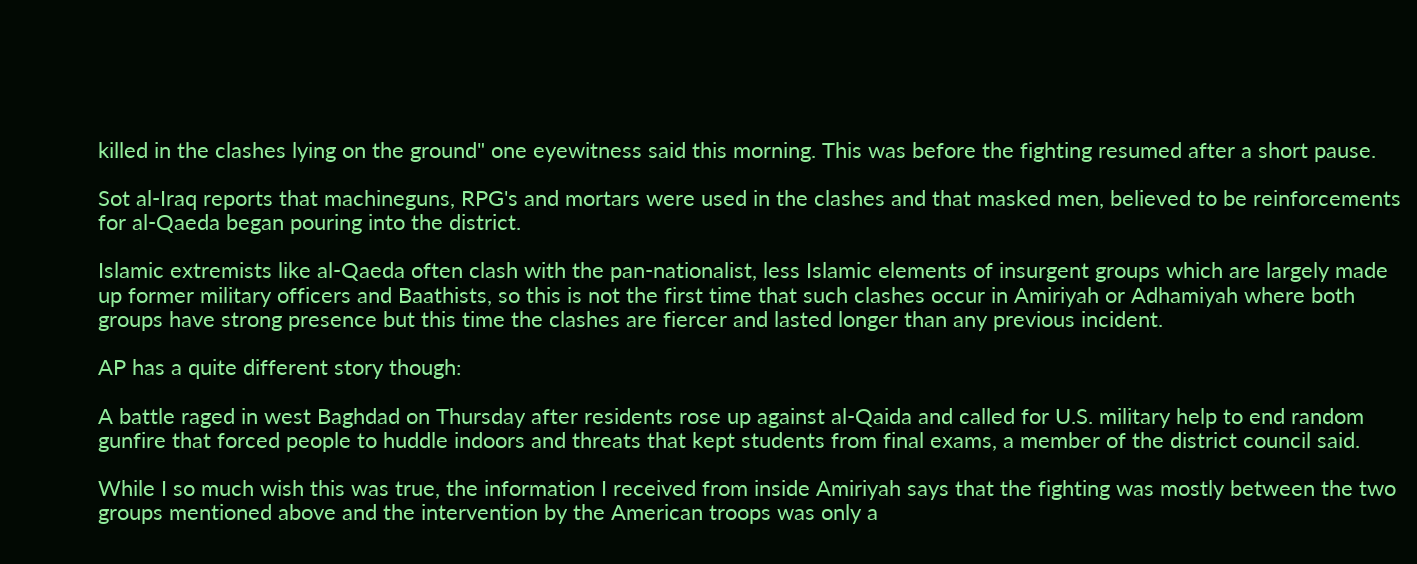killed in the clashes lying on the ground" one eyewitness said this morning. This was before the fighting resumed after a short pause.

Sot al-Iraq reports that machineguns, RPG's and mortars were used in the clashes and that masked men, believed to be reinforcements for al-Qaeda began pouring into the district.

Islamic extremists like al-Qaeda often clash with the pan-nationalist, less Islamic elements of insurgent groups which are largely made up former military officers and Baathists, so this is not the first time that such clashes occur in Amiriyah or Adhamiyah where both groups have strong presence but this time the clashes are fiercer and lasted longer than any previous incident.

AP has a quite different story though:

A battle raged in west Baghdad on Thursday after residents rose up against al-Qaida and called for U.S. military help to end random gunfire that forced people to huddle indoors and threats that kept students from final exams, a member of the district council said.

While I so much wish this was true, the information I received from inside Amiriyah says that the fighting was mostly between the two groups mentioned above and the intervention by the American troops was only a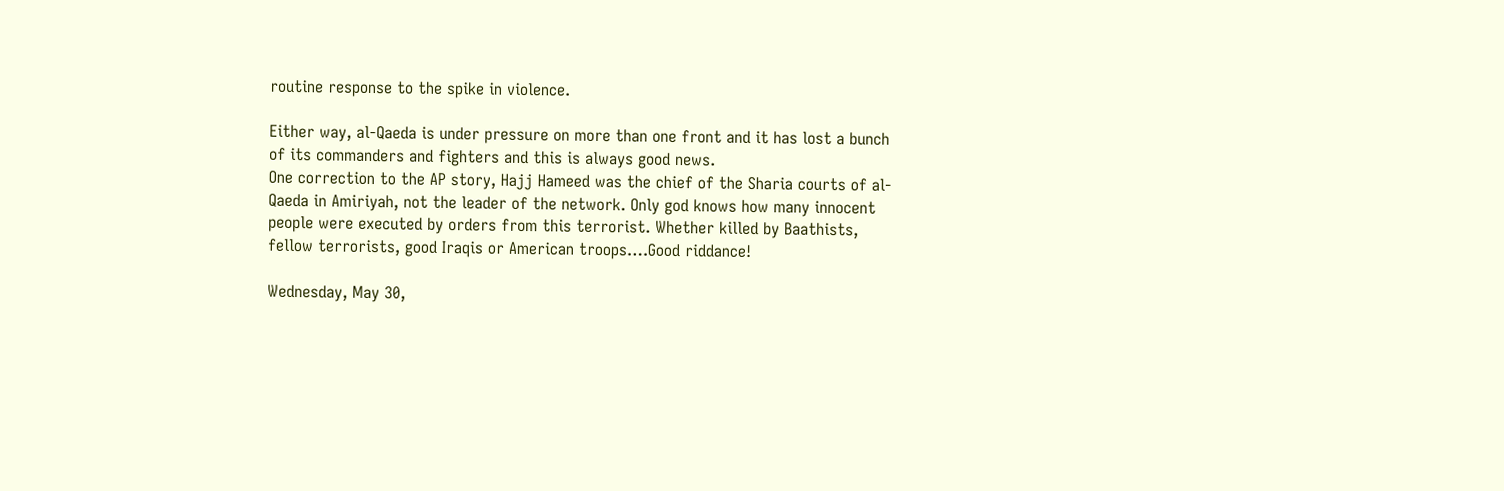routine response to the spike in violence.

Either way, al-Qaeda is under pressure on more than one front and it has lost a bunch of its commanders and fighters and this is always good news.
One correction to the AP story, Hajj Hameed was the chief of the Sharia courts of al-Qaeda in Amiriyah, not the leader of the network. Only god knows how many innocent people were executed by orders from this terrorist. Whether killed by Baathists, fellow terrorists, good Iraqis or American troops….Good riddance!

Wednesday, May 30,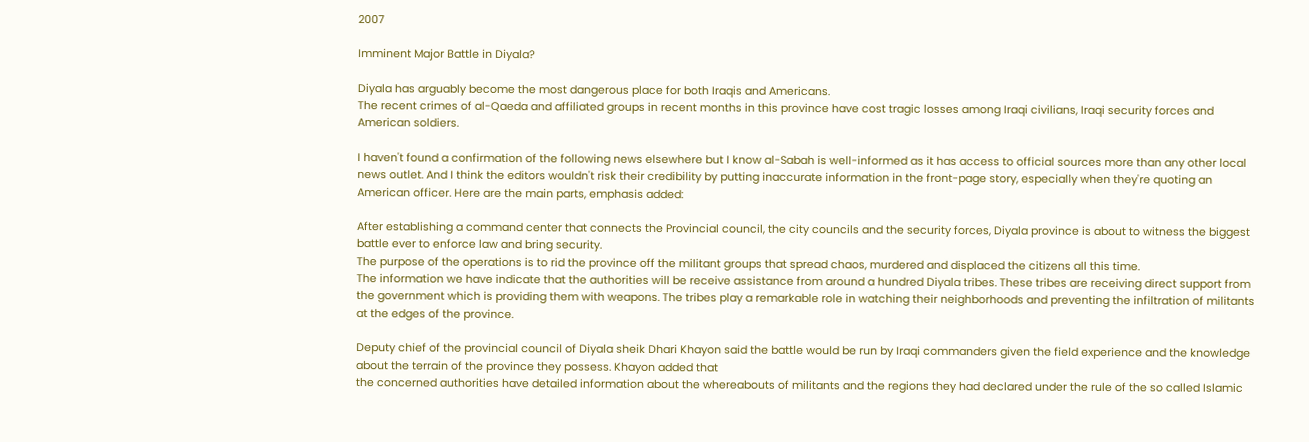2007

Imminent Major Battle in Diyala?

Diyala has arguably become the most dangerous place for both Iraqis and Americans.
The recent crimes of al-Qaeda and affiliated groups in recent months in this province have cost tragic losses among Iraqi civilians, Iraqi security forces and American soldiers.

I haven't found a confirmation of the following news elsewhere but I know al-Sabah is well-informed as it has access to official sources more than any other local news outlet. And I think the editors wouldn't risk their credibility by putting inaccurate information in the front-page story, especially when they're quoting an American officer. Here are the main parts, emphasis added:

After establishing a command center that connects the Provincial council, the city councils and the security forces, Diyala province is about to witness the biggest battle ever to enforce law and bring security.
The purpose of the operations is to rid the province off the militant groups that spread chaos, murdered and displaced the citizens all this time.
The information we have indicate that the authorities will be receive assistance from around a hundred Diyala tribes. These tribes are receiving direct support from the government which is providing them with weapons. The tribes play a remarkable role in watching their neighborhoods and preventing the infiltration of militants at the edges of the province.

Deputy chief of the provincial council of Diyala sheik Dhari Khayon said the battle would be run by Iraqi commanders given the field experience and the knowledge about the terrain of the province they possess. Khayon added that
the concerned authorities have detailed information about the whereabouts of militants and the regions they had declared under the rule of the so called Islamic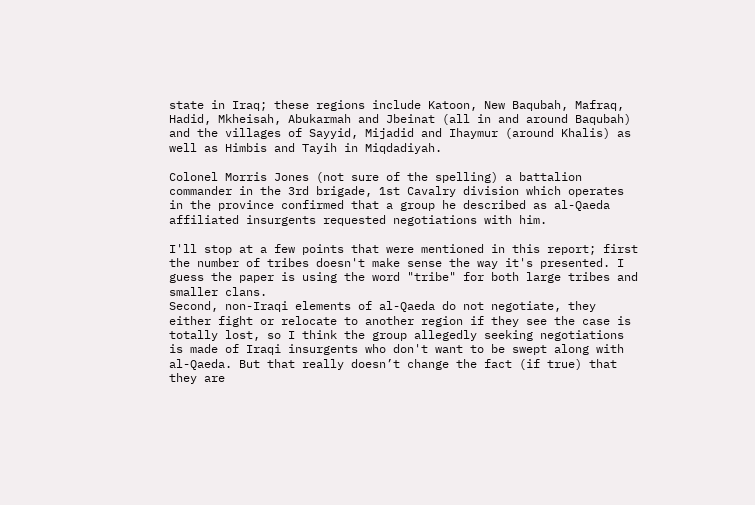state in Iraq; these regions include Katoon, New Baqubah, Mafraq, Hadid, Mkheisah, Abukarmah and Jbeinat (all in and around Baqubah) and the villages of Sayyid, Mijadid and Ihaymur (around Khalis) as well as Himbis and Tayih in Miqdadiyah.

Colonel Morris Jones (not sure of the spelling) a battalion commander in the 3rd brigade, 1st Cavalry division which operates in the province confirmed that a group he described as al-Qaeda affiliated insurgents requested negotiations with him.

I'll stop at a few points that were mentioned in this report; first the number of tribes doesn't make sense the way it's presented. I guess the paper is using the word "tribe" for both large tribes and smaller clans.
Second, non-Iraqi elements of al-Qaeda do not negotiate, they either fight or relocate to another region if they see the case is totally lost, so I think the group allegedly seeking negotiations is made of Iraqi insurgents who don't want to be swept along with al-Qaeda. But that really doesn’t change the fact (if true) that they are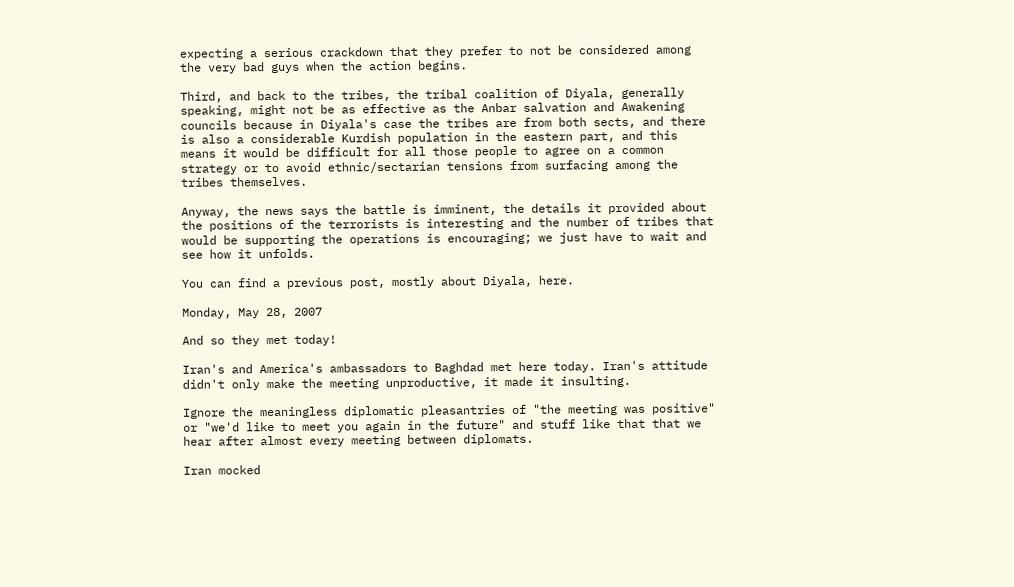expecting a serious crackdown that they prefer to not be considered among the very bad guys when the action begins.

Third, and back to the tribes, the tribal coalition of Diyala, generally speaking, might not be as effective as the Anbar salvation and Awakening councils because in Diyala's case the tribes are from both sects, and there is also a considerable Kurdish population in the eastern part, and this means it would be difficult for all those people to agree on a common strategy or to avoid ethnic/sectarian tensions from surfacing among the tribes themselves.

Anyway, the news says the battle is imminent, the details it provided about the positions of the terrorists is interesting and the number of tribes that would be supporting the operations is encouraging; we just have to wait and see how it unfolds.

You can find a previous post, mostly about Diyala, here.

Monday, May 28, 2007

And so they met today!

Iran's and America's ambassadors to Baghdad met here today. Iran's attitude didn't only make the meeting unproductive, it made it insulting.

Ignore the meaningless diplomatic pleasantries of "the meeting was positive" or "we'd like to meet you again in the future" and stuff like that that we hear after almost every meeting between diplomats.

Iran mocked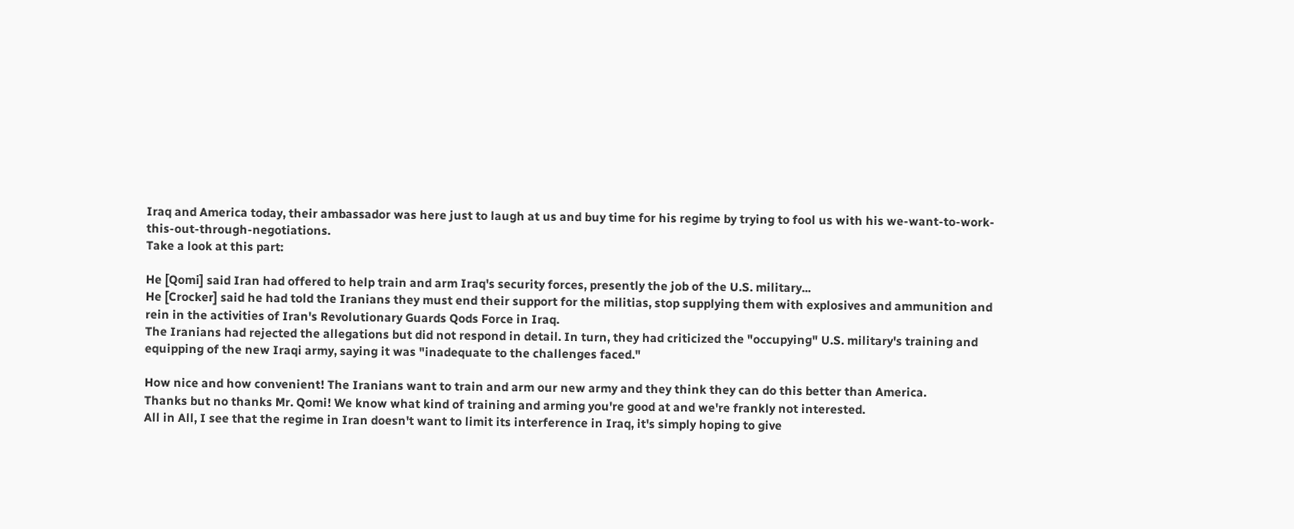Iraq and America today, their ambassador was here just to laugh at us and buy time for his regime by trying to fool us with his we-want-to-work-this-out-through-negotiations.
Take a look at this part:

He [Qomi] said Iran had offered to help train and arm Iraq's security forces, presently the job of the U.S. military...
He [Crocker] said he had told the Iranians they must end their support for the militias, stop supplying them with explosives and ammunition and rein in the activities of Iran's Revolutionary Guards Qods Force in Iraq.
The Iranians had rejected the allegations but did not respond in detail. In turn, they had criticized the "occupying" U.S. military's training and equipping of the new Iraqi army, saying it was "inadequate to the challenges faced."

How nice and how convenient! The Iranians want to train and arm our new army and they think they can do this better than America.
Thanks but no thanks Mr. Qomi! We know what kind of training and arming you're good at and we're frankly not interested.
All in All, I see that the regime in Iran doesn't want to limit its interference in Iraq, it's simply hoping to give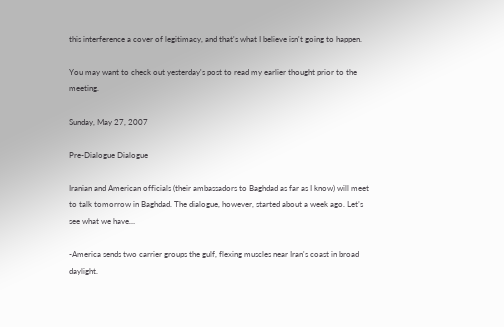this interference a cover of legitimacy, and that's what I believe isn't going to happen.

You may want to check out yesterday's post to read my earlier thought prior to the meeting.

Sunday, May 27, 2007

Pre-Dialogue Dialogue

Iranian and American officials (their ambassadors to Baghdad as far as I know) will meet to talk tomorrow in Baghdad. The dialogue, however, started about a week ago. Let’s see what we have…

-America sends two carrier groups the gulf, flexing muscles near Iran's coast in broad daylight.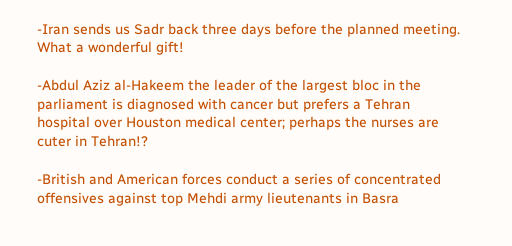-Iran sends us Sadr back three days before the planned meeting. What a wonderful gift!

-Abdul Aziz al-Hakeem the leader of the largest bloc in the parliament is diagnosed with cancer but prefers a Tehran hospital over Houston medical center; perhaps the nurses are cuter in Tehran!?

-British and American forces conduct a series of concentrated offensives against top Mehdi army lieutenants in Basra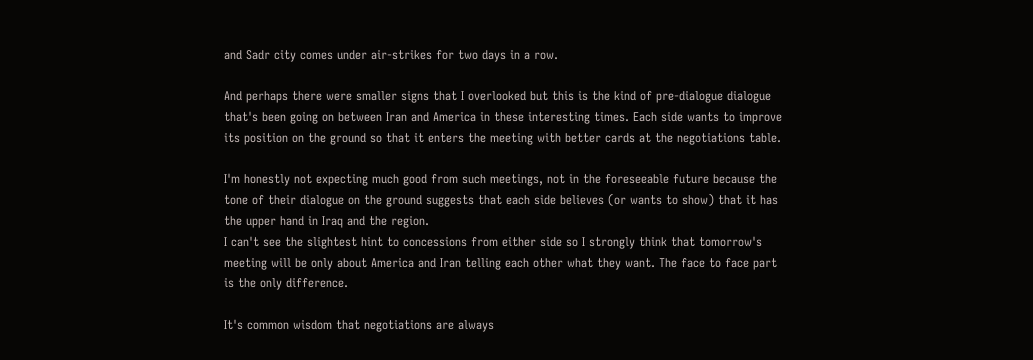and Sadr city comes under air-strikes for two days in a row.

And perhaps there were smaller signs that I overlooked but this is the kind of pre-dialogue dialogue that's been going on between Iran and America in these interesting times. Each side wants to improve its position on the ground so that it enters the meeting with better cards at the negotiations table.

I'm honestly not expecting much good from such meetings, not in the foreseeable future because the tone of their dialogue on the ground suggests that each side believes (or wants to show) that it has the upper hand in Iraq and the region.
I can't see the slightest hint to concessions from either side so I strongly think that tomorrow's meeting will be only about America and Iran telling each other what they want. The face to face part is the only difference.

It's common wisdom that negotiations are always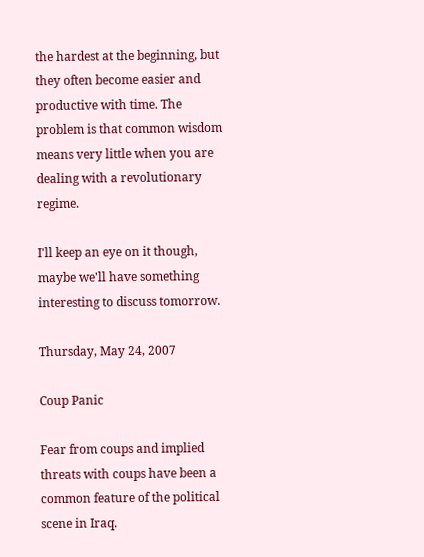the hardest at the beginning, but they often become easier and productive with time. The problem is that common wisdom means very little when you are dealing with a revolutionary regime.

I'll keep an eye on it though, maybe we'll have something interesting to discuss tomorrow.

Thursday, May 24, 2007

Coup Panic

Fear from coups and implied threats with coups have been a common feature of the political scene in Iraq.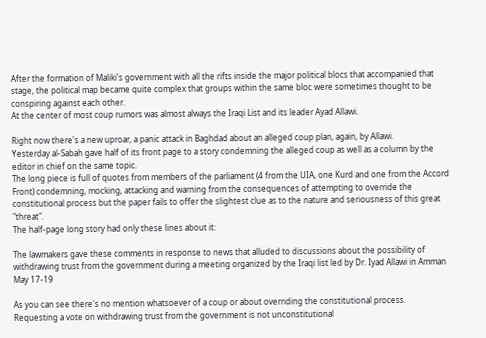After the formation of Maliki's government with all the rifts inside the major political blocs that accompanied that stage, the political map became quite complex that groups within the same bloc were sometimes thought to be conspiring against each other.
At the center of most coup rumors was almost always the Iraqi List and its leader Ayad Allawi.

Right now there's a new uproar, a panic attack in Baghdad about an alleged coup plan, again, by Allawi.
Yesterday al-Sabah gave half of its front page to a story condemning the alleged coup as well as a column by the editor in chief on the same topic.
The long piece is full of quotes from members of the parliament (4 from the UIA, one Kurd and one from the Accord Front) condemning, mocking, attacking and warning from the consequences of attempting to override the constitutional process but the paper fails to offer the slightest clue as to the nature and seriousness of this great "threat".
The half-page long story had only these lines about it:

The lawmakers gave these comments in response to news that alluded to discussions about the possibility of withdrawing trust from the government during a meeting organized by the Iraqi list led by Dr. Iyad Allawi in Amman May 17-19

As you can see there's no mention whatsoever of a coup or about overriding the constitutional process.
Requesting a vote on withdrawing trust from the government is not unconstitutional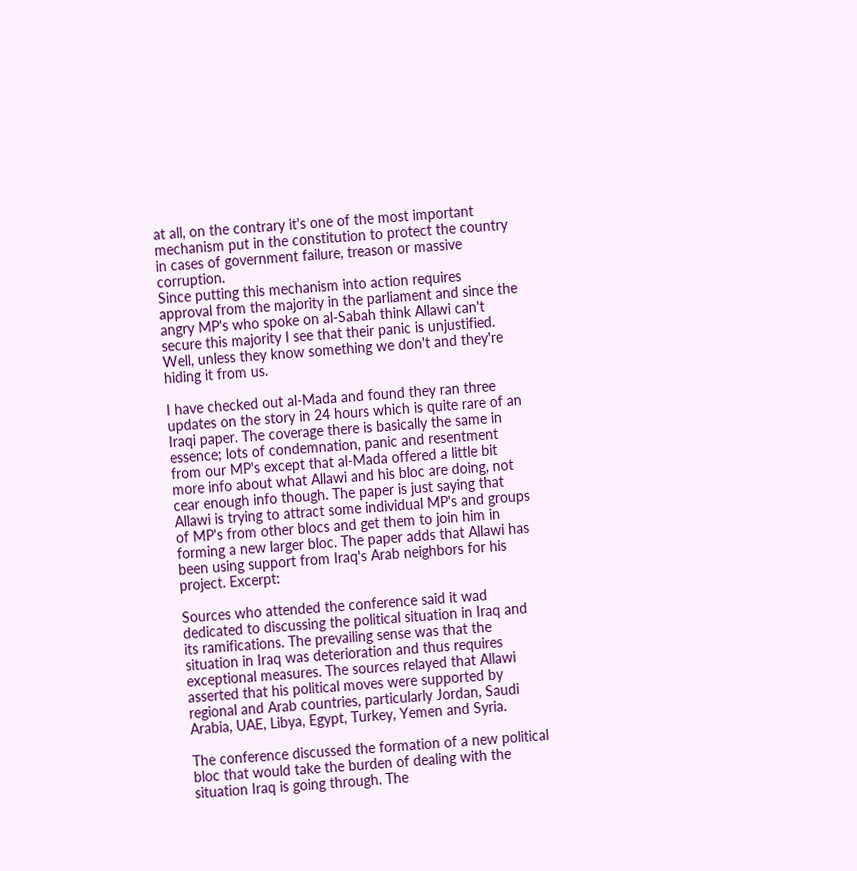at all, on the contrary it's one of the most important mechanism put in the constitution to protect the country in cases of government failure, treason or massive corruption.
Since putting this mechanism into action requires approval from the majority in the parliament and since the angry MP's who spoke on al-Sabah think Allawi can't secure this majority I see that their panic is unjustified. Well, unless they know something we don't and they're hiding it from us.

I have checked out al-Mada and found they ran three updates on the story in 24 hours which is quite rare of an Iraqi paper. The coverage there is basically the same in essence; lots of condemnation, panic and resentment from our MP's except that al-Mada offered a little bit more info about what Allawi and his bloc are doing, not cear enough info though. The paper is just saying that Allawi is trying to attract some individual MP's and groups of MP's from other blocs and get them to join him in forming a new larger bloc. The paper adds that Allawi has been using support from Iraq's Arab neighbors for his project. Excerpt:

Sources who attended the conference said it wad dedicated to discussing the political situation in Iraq and its ramifications. The prevailing sense was that the situation in Iraq was deterioration and thus requires exceptional measures. The sources relayed that Allawi asserted that his political moves were supported by regional and Arab countries, particularly Jordan, Saudi Arabia, UAE, Libya, Egypt, Turkey, Yemen and Syria.

The conference discussed the formation of a new political bloc that would take the burden of dealing with the situation Iraq is going through. The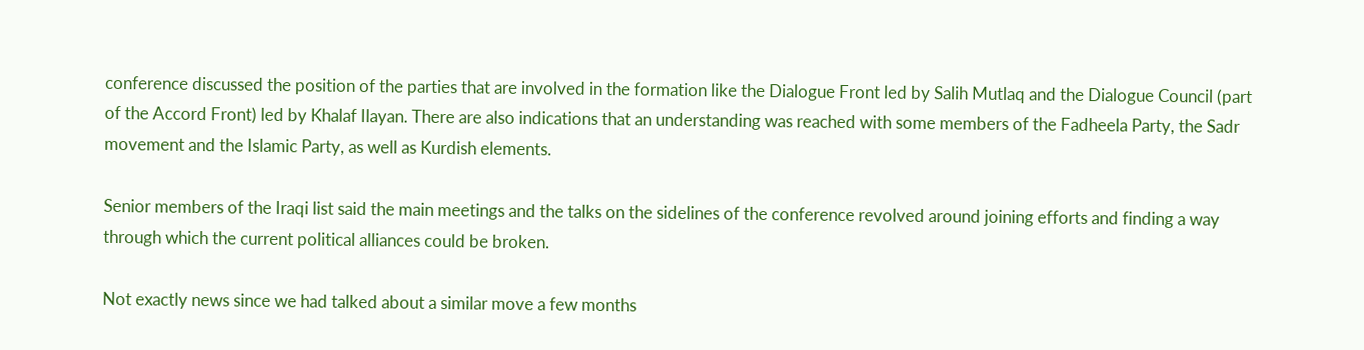conference discussed the position of the parties that are involved in the formation like the Dialogue Front led by Salih Mutlaq and the Dialogue Council (part of the Accord Front) led by Khalaf Ilayan. There are also indications that an understanding was reached with some members of the Fadheela Party, the Sadr movement and the Islamic Party, as well as Kurdish elements.

Senior members of the Iraqi list said the main meetings and the talks on the sidelines of the conference revolved around joining efforts and finding a way through which the current political alliances could be broken.

Not exactly news since we had talked about a similar move a few months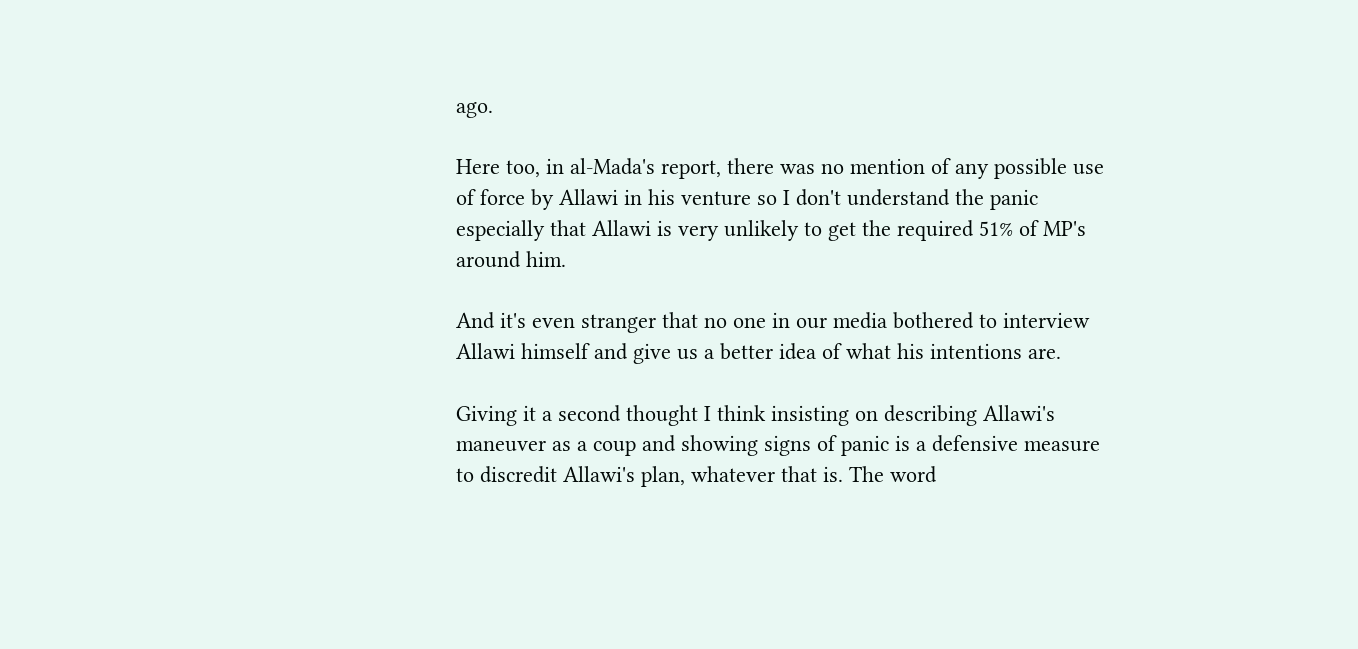ago.

Here too, in al-Mada's report, there was no mention of any possible use of force by Allawi in his venture so I don't understand the panic especially that Allawi is very unlikely to get the required 51% of MP's around him.

And it's even stranger that no one in our media bothered to interview Allawi himself and give us a better idea of what his intentions are.

Giving it a second thought I think insisting on describing Allawi's maneuver as a coup and showing signs of panic is a defensive measure to discredit Allawi's plan, whatever that is. The word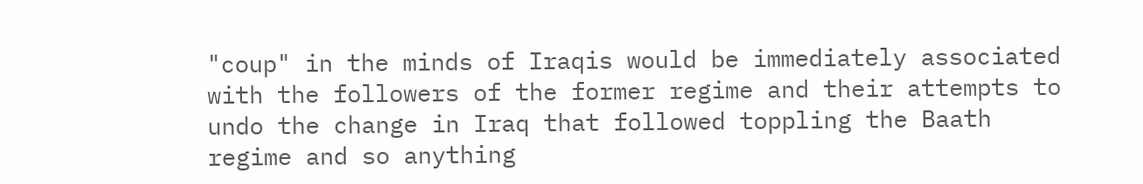"coup" in the minds of Iraqis would be immediately associated with the followers of the former regime and their attempts to undo the change in Iraq that followed toppling the Baath regime and so anything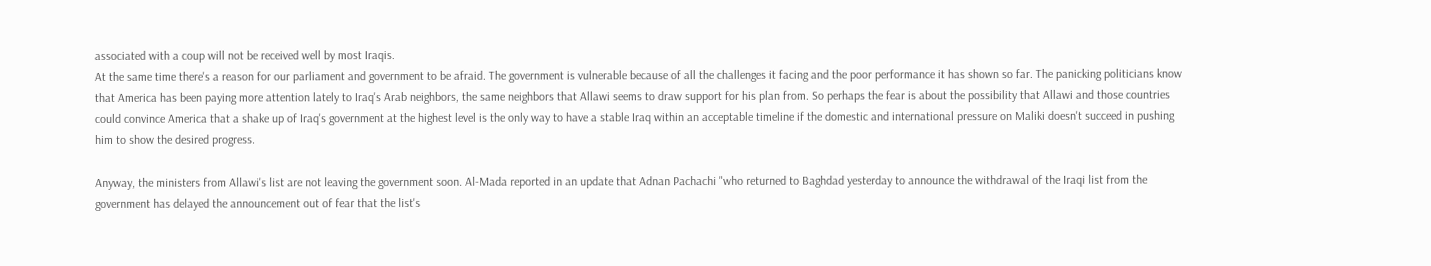associated with a coup will not be received well by most Iraqis.
At the same time there's a reason for our parliament and government to be afraid. The government is vulnerable because of all the challenges it facing and the poor performance it has shown so far. The panicking politicians know that America has been paying more attention lately to Iraq's Arab neighbors, the same neighbors that Allawi seems to draw support for his plan from. So perhaps the fear is about the possibility that Allawi and those countries could convince America that a shake up of Iraq's government at the highest level is the only way to have a stable Iraq within an acceptable timeline if the domestic and international pressure on Maliki doesn't succeed in pushing him to show the desired progress.

Anyway, the ministers from Allawi's list are not leaving the government soon. Al-Mada reported in an update that Adnan Pachachi "who returned to Baghdad yesterday to announce the withdrawal of the Iraqi list from the government has delayed the announcement out of fear that the list's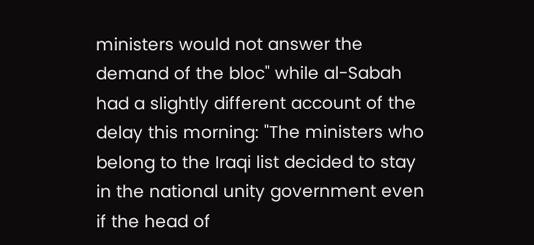ministers would not answer the demand of the bloc" while al-Sabah had a slightly different account of the delay this morning: "The ministers who belong to the Iraqi list decided to stay in the national unity government even if the head of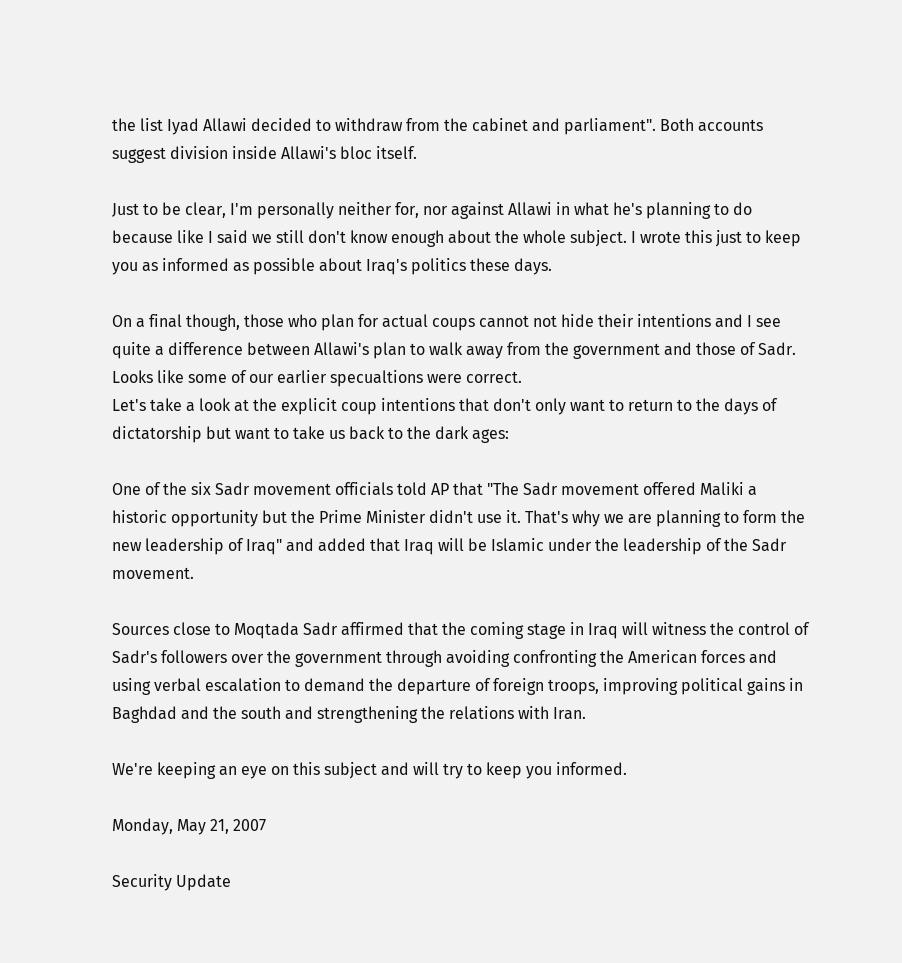the list Iyad Allawi decided to withdraw from the cabinet and parliament". Both accounts suggest division inside Allawi's bloc itself.

Just to be clear, I'm personally neither for, nor against Allawi in what he's planning to do because like I said we still don't know enough about the whole subject. I wrote this just to keep you as informed as possible about Iraq's politics these days.

On a final though, those who plan for actual coups cannot not hide their intentions and I see quite a difference between Allawi's plan to walk away from the government and those of Sadr. Looks like some of our earlier specualtions were correct.
Let's take a look at the explicit coup intentions that don't only want to return to the days of dictatorship but want to take us back to the dark ages:

One of the six Sadr movement officials told AP that "The Sadr movement offered Maliki a historic opportunity but the Prime Minister didn't use it. That's why we are planning to form the new leadership of Iraq" and added that Iraq will be Islamic under the leadership of the Sadr movement.

Sources close to Moqtada Sadr affirmed that the coming stage in Iraq will witness the control of Sadr's followers over the government through avoiding confronting the American forces and using verbal escalation to demand the departure of foreign troops, improving political gains in Baghdad and the south and strengthening the relations with Iran.

We're keeping an eye on this subject and will try to keep you informed.

Monday, May 21, 2007

Security Update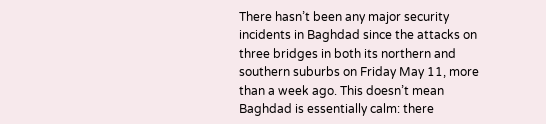There hasn’t been any major security incidents in Baghdad since the attacks on three bridges in both its northern and southern suburbs on Friday May 11, more than a week ago. This doesn’t mean Baghdad is essentially calm: there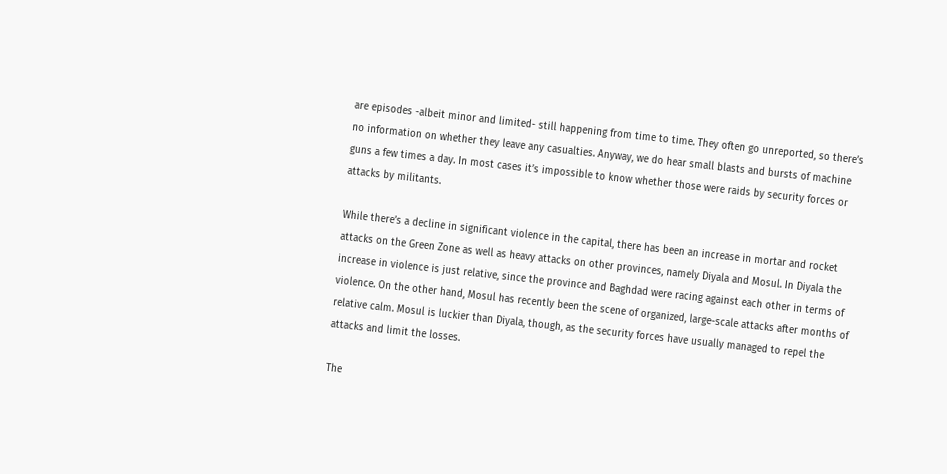are episodes -albeit minor and limited- still happening from time to time. They often go unreported, so there’s no information on whether they leave any casualties. Anyway, we do hear small blasts and bursts of machine guns a few times a day. In most cases it’s impossible to know whether those were raids by security forces or attacks by militants.

While there’s a decline in significant violence in the capital, there has been an increase in mortar and rocket attacks on the Green Zone as well as heavy attacks on other provinces, namely Diyala and Mosul. In Diyala the increase in violence is just relative, since the province and Baghdad were racing against each other in terms of violence. On the other hand, Mosul has recently been the scene of organized, large-scale attacks after months of relative calm. Mosul is luckier than Diyala, though, as the security forces have usually managed to repel the attacks and limit the losses.

The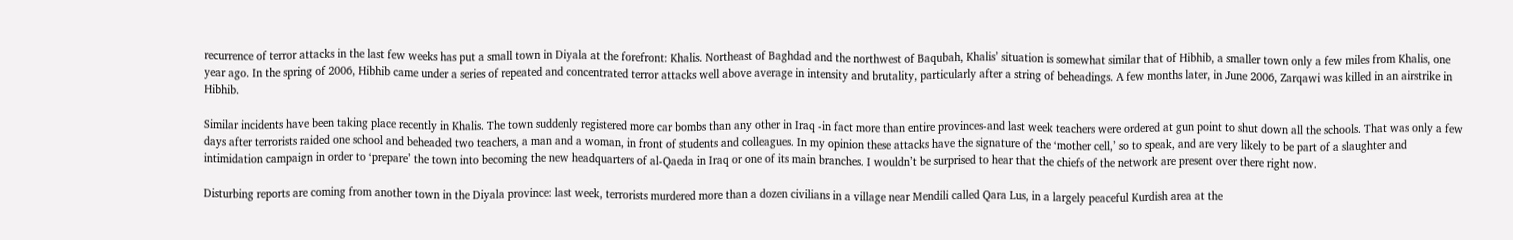recurrence of terror attacks in the last few weeks has put a small town in Diyala at the forefront: Khalis. Northeast of Baghdad and the northwest of Baqubah, Khalis’ situation is somewhat similar that of Hibhib, a smaller town only a few miles from Khalis, one year ago. In the spring of 2006, Hibhib came under a series of repeated and concentrated terror attacks well above average in intensity and brutality, particularly after a string of beheadings. A few months later, in June 2006, Zarqawi was killed in an airstrike in Hibhib.

Similar incidents have been taking place recently in Khalis. The town suddenly registered more car bombs than any other in Iraq -in fact more than entire provinces-and last week teachers were ordered at gun point to shut down all the schools. That was only a few days after terrorists raided one school and beheaded two teachers, a man and a woman, in front of students and colleagues. In my opinion these attacks have the signature of the ‘mother cell,’ so to speak, and are very likely to be part of a slaughter and intimidation campaign in order to ‘prepare’ the town into becoming the new headquarters of al-Qaeda in Iraq or one of its main branches. I wouldn’t be surprised to hear that the chiefs of the network are present over there right now.

Disturbing reports are coming from another town in the Diyala province: last week, terrorists murdered more than a dozen civilians in a village near Mendili called Qara Lus, in a largely peaceful Kurdish area at the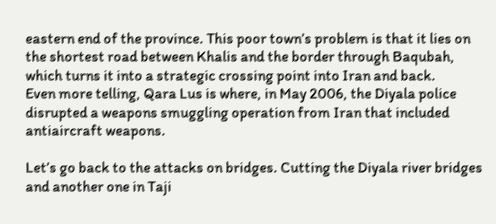eastern end of the province. This poor town’s problem is that it lies on the shortest road between Khalis and the border through Baqubah, which turns it into a strategic crossing point into Iran and back.
Even more telling, Qara Lus is where, in May 2006, the Diyala police disrupted a weapons smuggling operation from Iran that included antiaircraft weapons.

Let’s go back to the attacks on bridges. Cutting the Diyala river bridges and another one in Taji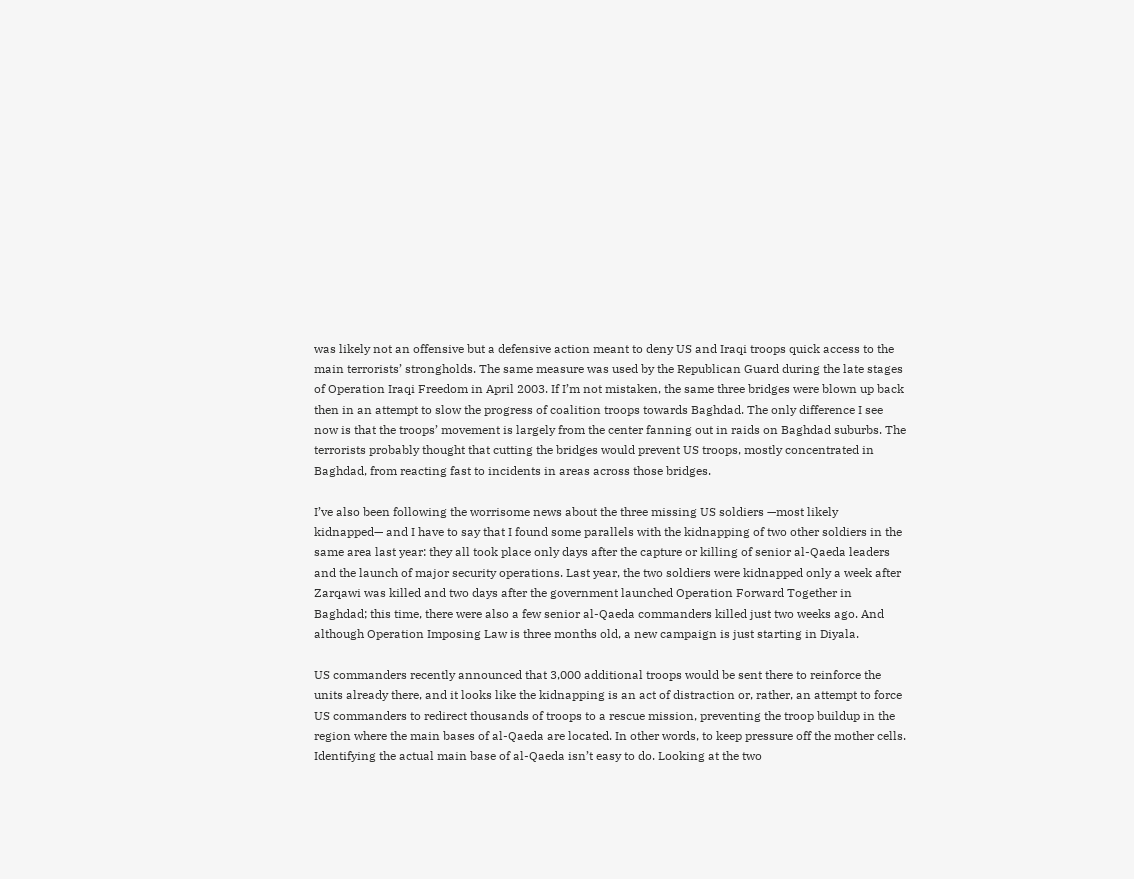was likely not an offensive but a defensive action meant to deny US and Iraqi troops quick access to the main terrorists’ strongholds. The same measure was used by the Republican Guard during the late stages of Operation Iraqi Freedom in April 2003. If I’m not mistaken, the same three bridges were blown up back then in an attempt to slow the progress of coalition troops towards Baghdad. The only difference I see now is that the troops’ movement is largely from the center fanning out in raids on Baghdad suburbs. The terrorists probably thought that cutting the bridges would prevent US troops, mostly concentrated in Baghdad, from reacting fast to incidents in areas across those bridges.

I’ve also been following the worrisome news about the three missing US soldiers —most likely kidnapped— and I have to say that I found some parallels with the kidnapping of two other soldiers in the same area last year: they all took place only days after the capture or killing of senior al-Qaeda leaders and the launch of major security operations. Last year, the two soldiers were kidnapped only a week after Zarqawi was killed and two days after the government launched Operation Forward Together in Baghdad; this time, there were also a few senior al-Qaeda commanders killed just two weeks ago. And although Operation Imposing Law is three months old, a new campaign is just starting in Diyala.

US commanders recently announced that 3,000 additional troops would be sent there to reinforce the units already there, and it looks like the kidnapping is an act of distraction or, rather, an attempt to force US commanders to redirect thousands of troops to a rescue mission, preventing the troop buildup in the region where the main bases of al-Qaeda are located. In other words, to keep pressure off the mother cells.
Identifying the actual main base of al-Qaeda isn’t easy to do. Looking at the two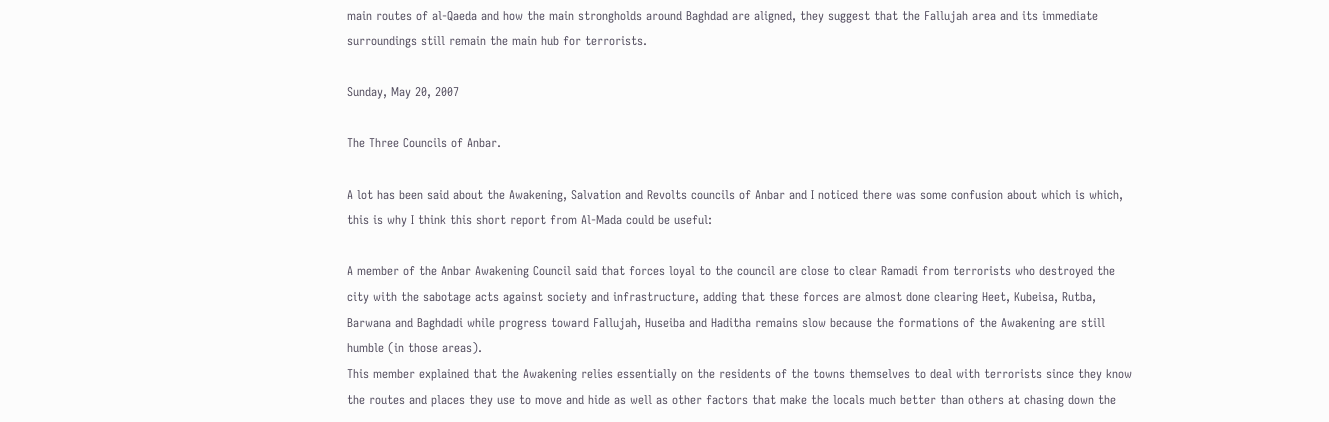main routes of al-Qaeda and how the main strongholds around Baghdad are aligned, they suggest that the Fallujah area and its immediate surroundings still remain the main hub for terrorists.

Sunday, May 20, 2007

The Three Councils of Anbar.

A lot has been said about the Awakening, Salvation and Revolts councils of Anbar and I noticed there was some confusion about which is which, this is why I think this short report from Al-Mada could be useful:

A member of the Anbar Awakening Council said that forces loyal to the council are close to clear Ramadi from terrorists who destroyed the city with the sabotage acts against society and infrastructure, adding that these forces are almost done clearing Heet, Kubeisa, Rutba, Barwana and Baghdadi while progress toward Fallujah, Huseiba and Haditha remains slow because the formations of the Awakening are still humble (in those areas).
This member explained that the Awakening relies essentially on the residents of the towns themselves to deal with terrorists since they know the routes and places they use to move and hide as well as other factors that make the locals much better than others at chasing down the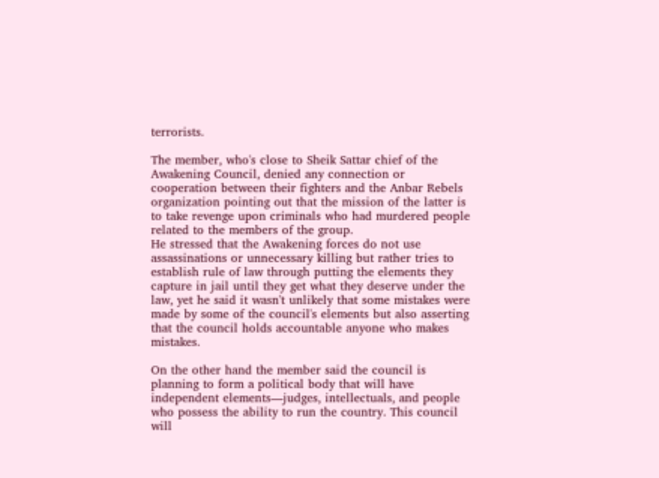terrorists.

The member, who's close to Sheik Sattar chief of the Awakening Council, denied any connection or cooperation between their fighters and the Anbar Rebels organization pointing out that the mission of the latter is to take revenge upon criminals who had murdered people related to the members of the group.
He stressed that the Awakening forces do not use assassinations or unnecessary killing but rather tries to establish rule of law through putting the elements they capture in jail until they get what they deserve under the law, yet he said it wasn't unlikely that some mistakes were made by some of the council's elements but also asserting that the council holds accountable anyone who makes mistakes.

On the other hand the member said the council is planning to form a political body that will have independent elements—judges, intellectuals, and people who possess the ability to run the country. This council will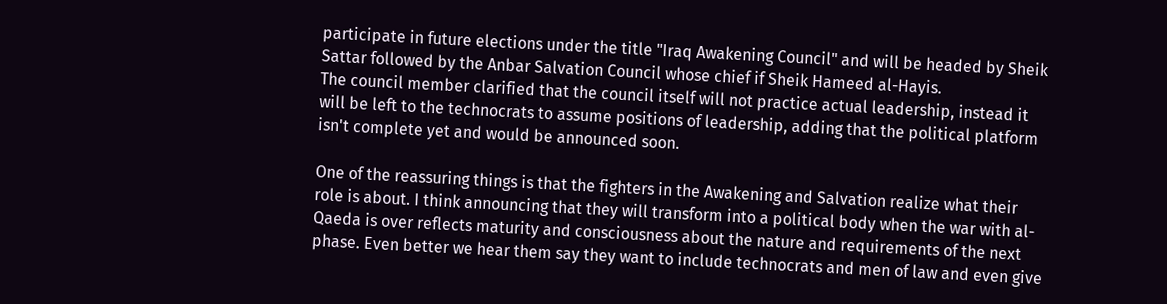participate in future elections under the title "Iraq Awakening Council" and will be headed by Sheik Sattar followed by the Anbar Salvation Council whose chief if Sheik Hameed al-Hayis.
The council member clarified that the council itself will not practice actual leadership, instead it will be left to the technocrats to assume positions of leadership, adding that the political platform isn't complete yet and would be announced soon.

One of the reassuring things is that the fighters in the Awakening and Salvation realize what their role is about. I think announcing that they will transform into a political body when the war with al-Qaeda is over reflects maturity and consciousness about the nature and requirements of the next phase. Even better we hear them say they want to include technocrats and men of law and even give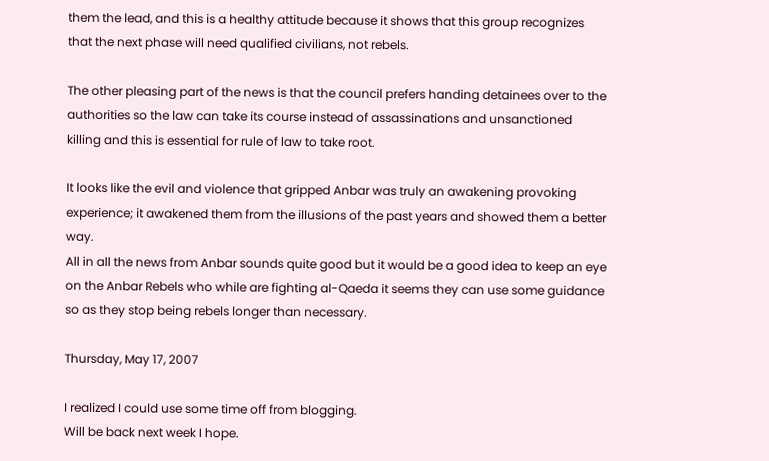them the lead, and this is a healthy attitude because it shows that this group recognizes that the next phase will need qualified civilians, not rebels.

The other pleasing part of the news is that the council prefers handing detainees over to the authorities so the law can take its course instead of assassinations and unsanctioned killing and this is essential for rule of law to take root.

It looks like the evil and violence that gripped Anbar was truly an awakening provoking experience; it awakened them from the illusions of the past years and showed them a better way.
All in all the news from Anbar sounds quite good but it would be a good idea to keep an eye on the Anbar Rebels who while are fighting al-Qaeda it seems they can use some guidance so as they stop being rebels longer than necessary.

Thursday, May 17, 2007

I realized I could use some time off from blogging.
Will be back next week I hope.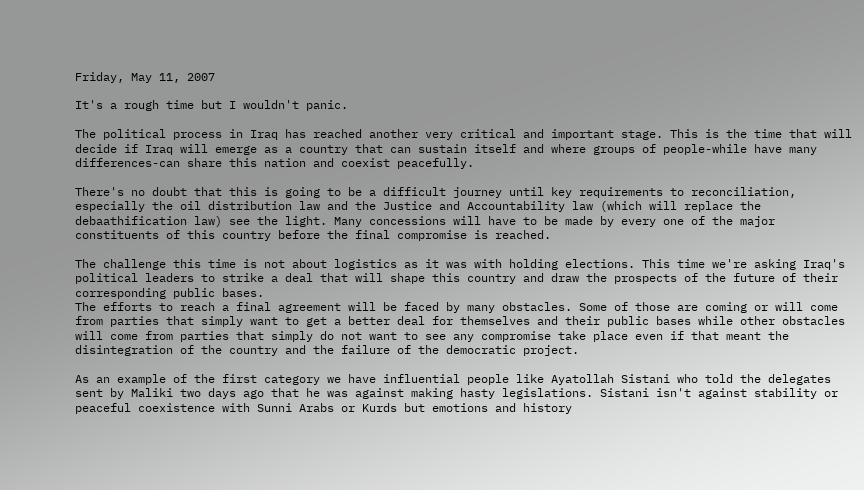Friday, May 11, 2007

It's a rough time but I wouldn't panic.

The political process in Iraq has reached another very critical and important stage. This is the time that will decide if Iraq will emerge as a country that can sustain itself and where groups of people-while have many differences-can share this nation and coexist peacefully.

There's no doubt that this is going to be a difficult journey until key requirements to reconciliation, especially the oil distribution law and the Justice and Accountability law (which will replace the debaathification law) see the light. Many concessions will have to be made by every one of the major constituents of this country before the final compromise is reached.

The challenge this time is not about logistics as it was with holding elections. This time we're asking Iraq's political leaders to strike a deal that will shape this country and draw the prospects of the future of their corresponding public bases.
The efforts to reach a final agreement will be faced by many obstacles. Some of those are coming or will come from parties that simply want to get a better deal for themselves and their public bases while other obstacles will come from parties that simply do not want to see any compromise take place even if that meant the disintegration of the country and the failure of the democratic project.

As an example of the first category we have influential people like Ayatollah Sistani who told the delegates sent by Maliki two days ago that he was against making hasty legislations. Sistani isn't against stability or peaceful coexistence with Sunni Arabs or Kurds but emotions and history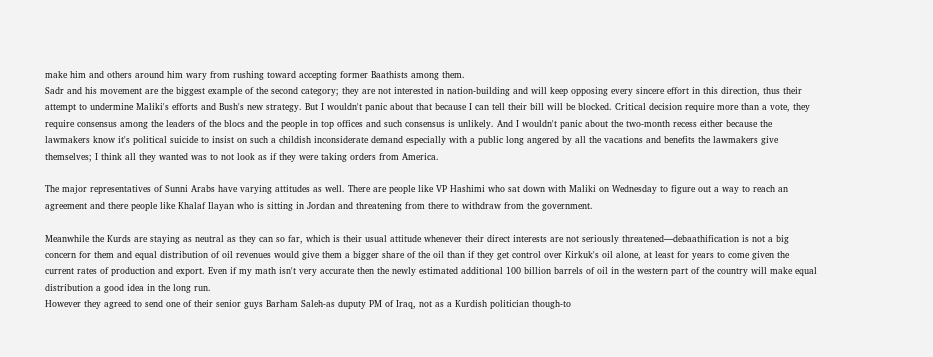make him and others around him wary from rushing toward accepting former Baathists among them.
Sadr and his movement are the biggest example of the second category; they are not interested in nation-building and will keep opposing every sincere effort in this direction, thus their attempt to undermine Maliki's efforts and Bush's new strategy. But I wouldn't panic about that because I can tell their bill will be blocked. Critical decision require more than a vote, they require consensus among the leaders of the blocs and the people in top offices and such consensus is unlikely. And I wouldn't panic about the two-month recess either because the lawmakers know it's political suicide to insist on such a childish inconsiderate demand especially with a public long angered by all the vacations and benefits the lawmakers give themselves; I think all they wanted was to not look as if they were taking orders from America.

The major representatives of Sunni Arabs have varying attitudes as well. There are people like VP Hashimi who sat down with Maliki on Wednesday to figure out a way to reach an agreement and there people like Khalaf Ilayan who is sitting in Jordan and threatening from there to withdraw from the government.

Meanwhile the Kurds are staying as neutral as they can so far, which is their usual attitude whenever their direct interests are not seriously threatened—debaathification is not a big concern for them and equal distribution of oil revenues would give them a bigger share of the oil than if they get control over Kirkuk's oil alone, at least for years to come given the current rates of production and export. Even if my math isn't very accurate then the newly estimated additional 100 billion barrels of oil in the western part of the country will make equal distribution a good idea in the long run.
However they agreed to send one of their senior guys Barham Saleh-as duputy PM of Iraq, not as a Kurdish politician though-to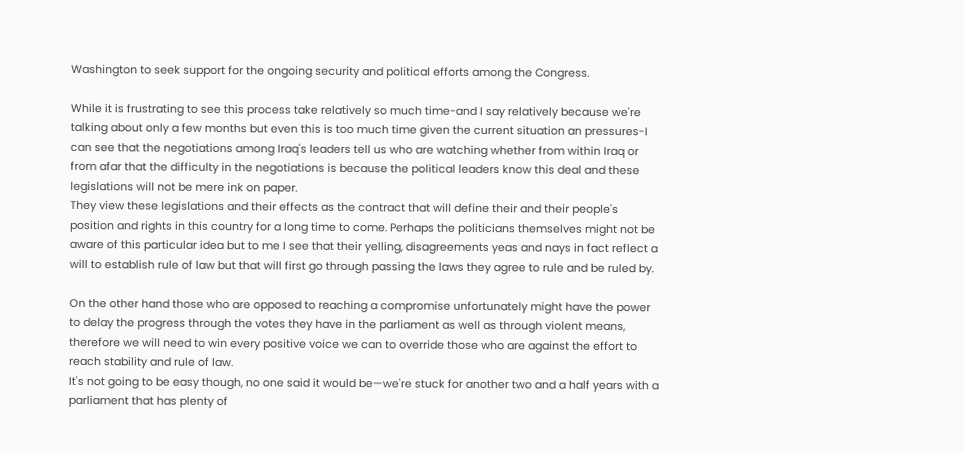Washington to seek support for the ongoing security and political efforts among the Congress.

While it is frustrating to see this process take relatively so much time-and I say relatively because we're talking about only a few months but even this is too much time given the current situation an pressures-I can see that the negotiations among Iraq's leaders tell us who are watching whether from within Iraq or from afar that the difficulty in the negotiations is because the political leaders know this deal and these legislations will not be mere ink on paper.
They view these legislations and their effects as the contract that will define their and their people's position and rights in this country for a long time to come. Perhaps the politicians themselves might not be aware of this particular idea but to me I see that their yelling, disagreements yeas and nays in fact reflect a will to establish rule of law but that will first go through passing the laws they agree to rule and be ruled by.

On the other hand those who are opposed to reaching a compromise unfortunately might have the power to delay the progress through the votes they have in the parliament as well as through violent means, therefore we will need to win every positive voice we can to override those who are against the effort to reach stability and rule of law.
It's not going to be easy though, no one said it would be—we're stuck for another two and a half years with a parliament that has plenty of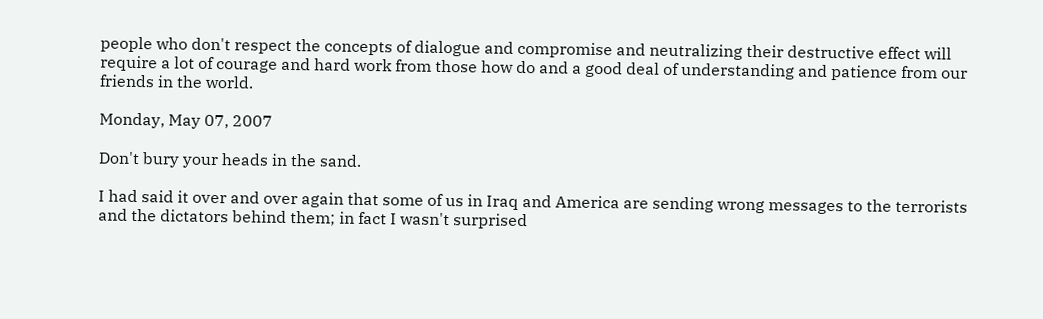people who don't respect the concepts of dialogue and compromise and neutralizing their destructive effect will require a lot of courage and hard work from those how do and a good deal of understanding and patience from our friends in the world.

Monday, May 07, 2007

Don't bury your heads in the sand.

I had said it over and over again that some of us in Iraq and America are sending wrong messages to the terrorists and the dictators behind them; in fact I wasn't surprised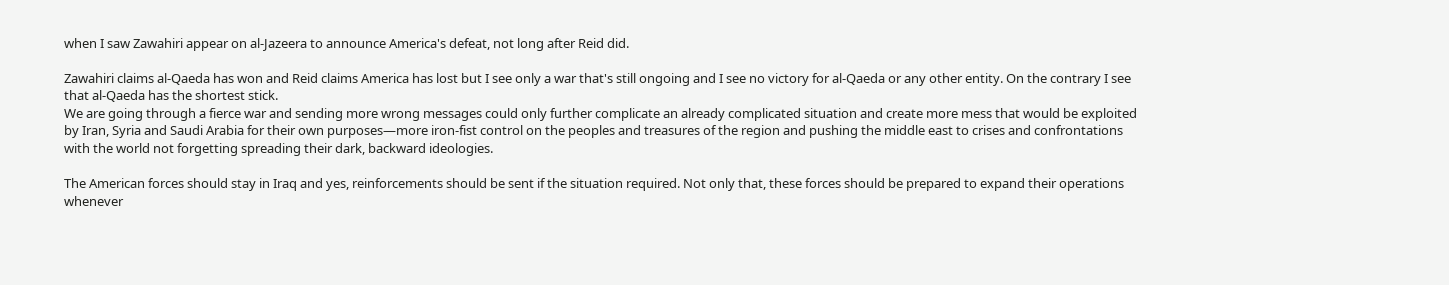when I saw Zawahiri appear on al-Jazeera to announce America's defeat, not long after Reid did.

Zawahiri claims al-Qaeda has won and Reid claims America has lost but I see only a war that's still ongoing and I see no victory for al-Qaeda or any other entity. On the contrary I see that al-Qaeda has the shortest stick.
We are going through a fierce war and sending more wrong messages could only further complicate an already complicated situation and create more mess that would be exploited by Iran, Syria and Saudi Arabia for their own purposes—more iron-fist control on the peoples and treasures of the region and pushing the middle east to crises and confrontations with the world not forgetting spreading their dark, backward ideologies.

The American forces should stay in Iraq and yes, reinforcements should be sent if the situation required. Not only that, these forces should be prepared to expand their operations whenever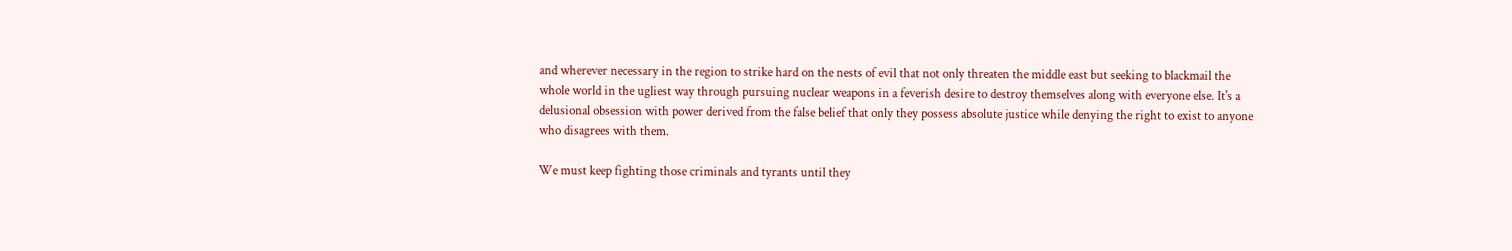and wherever necessary in the region to strike hard on the nests of evil that not only threaten the middle east but seeking to blackmail the whole world in the ugliest way through pursuing nuclear weapons in a feverish desire to destroy themselves along with everyone else. It's a delusional obsession with power derived from the false belief that only they possess absolute justice while denying the right to exist to anyone who disagrees with them.

We must keep fighting those criminals and tyrants until they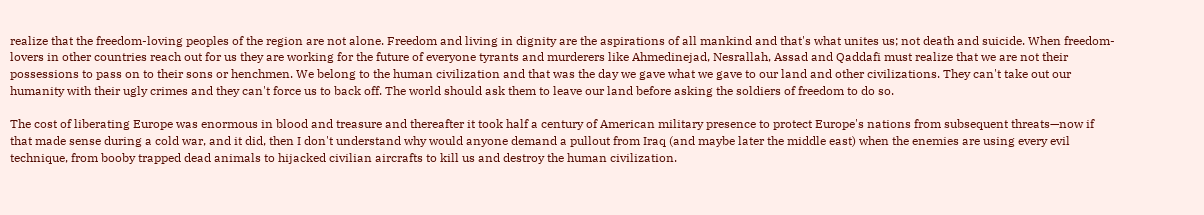realize that the freedom-loving peoples of the region are not alone. Freedom and living in dignity are the aspirations of all mankind and that's what unites us; not death and suicide. When freedom-lovers in other countries reach out for us they are working for the future of everyone tyrants and murderers like Ahmedinejad, Nesrallah, Assad and Qaddafi must realize that we are not their possessions to pass on to their sons or henchmen. We belong to the human civilization and that was the day we gave what we gave to our land and other civilizations. They can't take out our humanity with their ugly crimes and they can't force us to back off. The world should ask them to leave our land before asking the soldiers of freedom to do so.

The cost of liberating Europe was enormous in blood and treasure and thereafter it took half a century of American military presence to protect Europe's nations from subsequent threats—now if that made sense during a cold war, and it did, then I don't understand why would anyone demand a pullout from Iraq (and maybe later the middle east) when the enemies are using every evil technique, from booby trapped dead animals to hijacked civilian aircrafts to kill us and destroy the human civilization.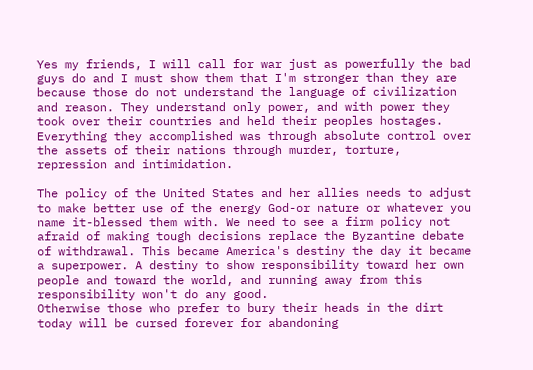Yes my friends, I will call for war just as powerfully the bad guys do and I must show them that I'm stronger than they are because those do not understand the language of civilization and reason. They understand only power, and with power they took over their countries and held their peoples hostages. Everything they accomplished was through absolute control over the assets of their nations through murder, torture, repression and intimidation.

The policy of the United States and her allies needs to adjust to make better use of the energy God-or nature or whatever you name it-blessed them with. We need to see a firm policy not afraid of making tough decisions replace the Byzantine debate of withdrawal. This became America's destiny the day it became a superpower. A destiny to show responsibility toward her own people and toward the world, and running away from this responsibility won't do any good.
Otherwise those who prefer to bury their heads in the dirt today will be cursed forever for abandoning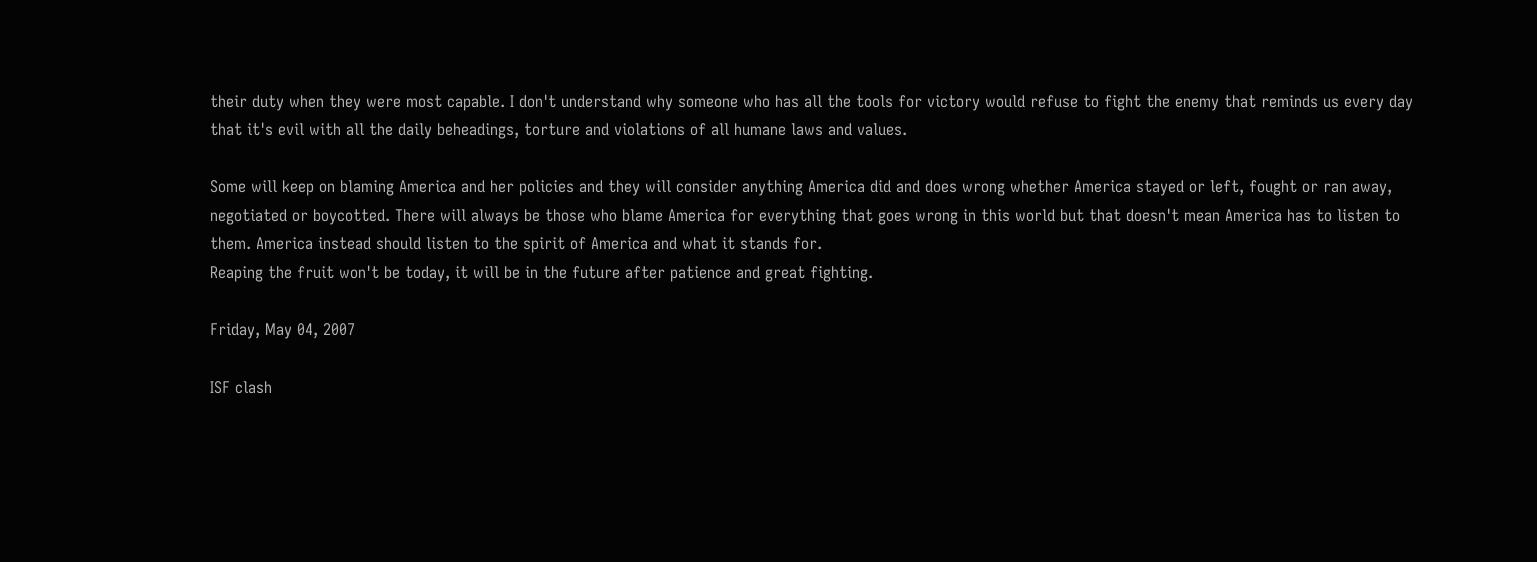their duty when they were most capable. I don't understand why someone who has all the tools for victory would refuse to fight the enemy that reminds us every day that it's evil with all the daily beheadings, torture and violations of all humane laws and values.

Some will keep on blaming America and her policies and they will consider anything America did and does wrong whether America stayed or left, fought or ran away, negotiated or boycotted. There will always be those who blame America for everything that goes wrong in this world but that doesn't mean America has to listen to them. America instead should listen to the spirit of America and what it stands for.
Reaping the fruit won't be today, it will be in the future after patience and great fighting.

Friday, May 04, 2007

ISF clash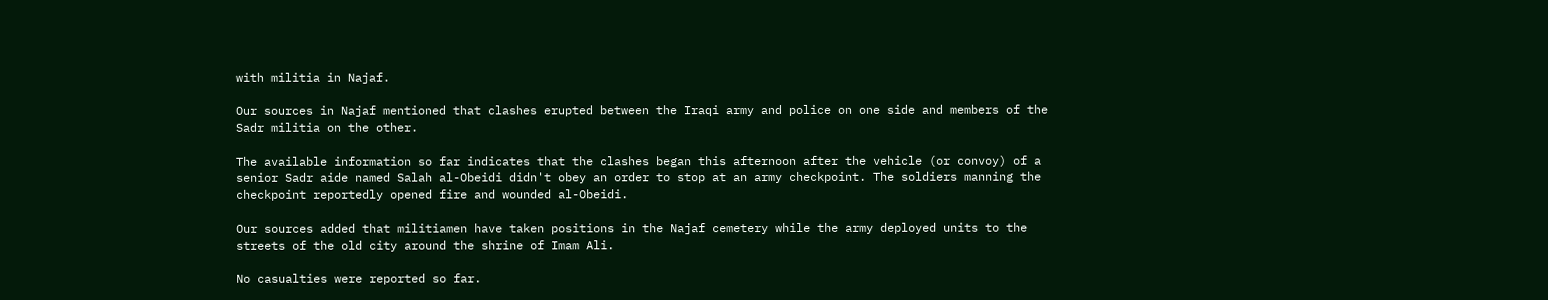with militia in Najaf.

Our sources in Najaf mentioned that clashes erupted between the Iraqi army and police on one side and members of the Sadr militia on the other.

The available information so far indicates that the clashes began this afternoon after the vehicle (or convoy) of a senior Sadr aide named Salah al-Obeidi didn't obey an order to stop at an army checkpoint. The soldiers manning the checkpoint reportedly opened fire and wounded al-Obeidi.

Our sources added that militiamen have taken positions in the Najaf cemetery while the army deployed units to the streets of the old city around the shrine of Imam Ali.

No casualties were reported so far.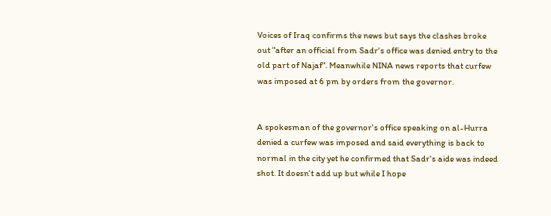Voices of Iraq confirms the news but says the clashes broke out "after an official from Sadr's office was denied entry to the old part of Najaf". Meanwhile NINA news reports that curfew was imposed at 6 pm by orders from the governor.


A spokesman of the governor's office speaking on al-Hurra denied a curfew was imposed and said everything is back to normal in the city yet he confirmed that Sadr's aide was indeed shot. It doesn't add up but while I hope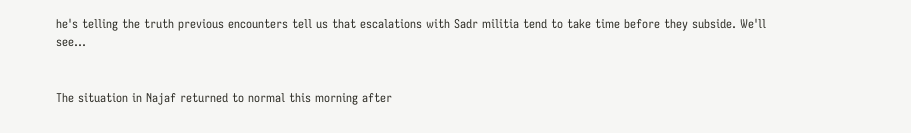he's telling the truth previous encounters tell us that escalations with Sadr militia tend to take time before they subside. We'll see…


The situation in Najaf returned to normal this morning after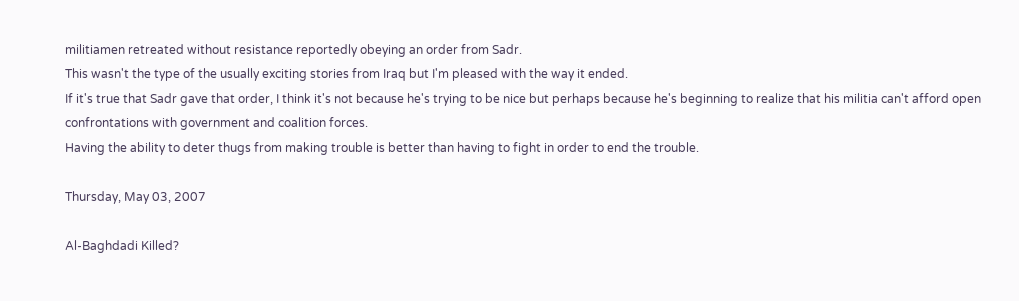militiamen retreated without resistance reportedly obeying an order from Sadr.
This wasn't the type of the usually exciting stories from Iraq but I'm pleased with the way it ended.
If it's true that Sadr gave that order, I think it's not because he's trying to be nice but perhaps because he's beginning to realize that his militia can't afford open confrontations with government and coalition forces.
Having the ability to deter thugs from making trouble is better than having to fight in order to end the trouble.

Thursday, May 03, 2007

Al-Baghdadi Killed?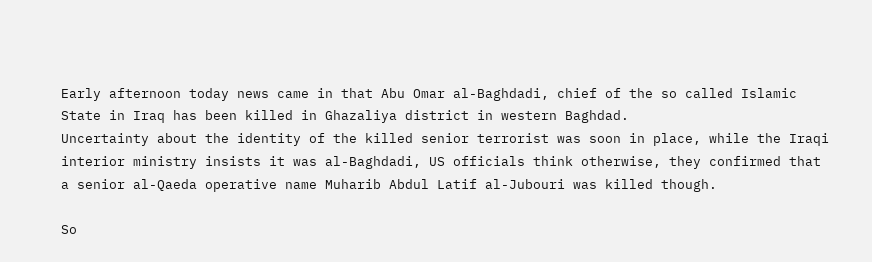Early afternoon today news came in that Abu Omar al-Baghdadi, chief of the so called Islamic State in Iraq has been killed in Ghazaliya district in western Baghdad.
Uncertainty about the identity of the killed senior terrorist was soon in place, while the Iraqi interior ministry insists it was al-Baghdadi, US officials think otherwise, they confirmed that a senior al-Qaeda operative name Muharib Abdul Latif al-Jubouri was killed though.

So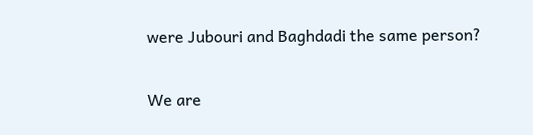were Jubouri and Baghdadi the same person?

We are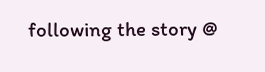following the story @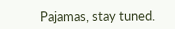Pajamas, stay tuned.